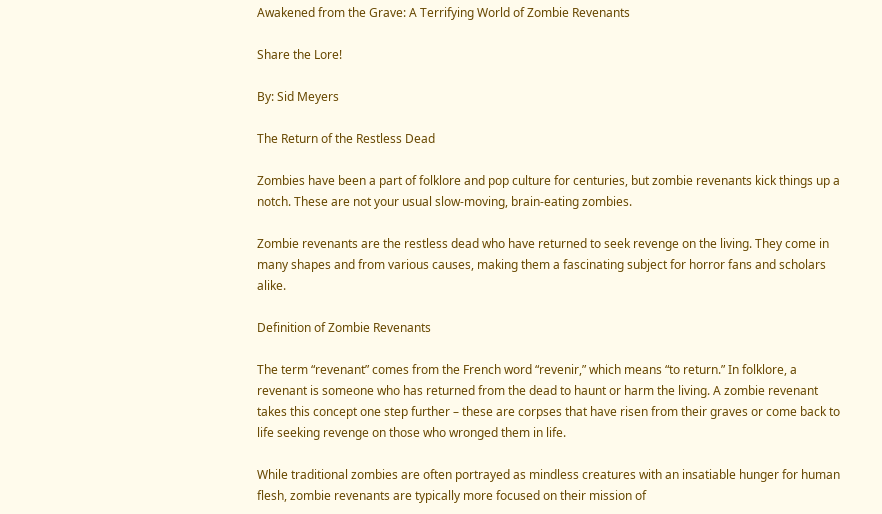Awakened from the Grave: A Terrifying World of Zombie Revenants

Share the Lore!

By: Sid Meyers

The Return of the Restless Dead

Zombies have been a part of folklore and pop culture for centuries, but zombie revenants kick things up a notch. These are not your usual slow-moving, brain-eating zombies.

Zombie revenants are the restless dead who have returned to seek revenge on the living. They come in many shapes and from various causes, making them a fascinating subject for horror fans and scholars alike.

Definition of Zombie Revenants

The term “revenant” comes from the French word “revenir,” which means “to return.” In folklore, a revenant is someone who has returned from the dead to haunt or harm the living. A zombie revenant takes this concept one step further – these are corpses that have risen from their graves or come back to life seeking revenge on those who wronged them in life.

While traditional zombies are often portrayed as mindless creatures with an insatiable hunger for human flesh, zombie revenants are typically more focused on their mission of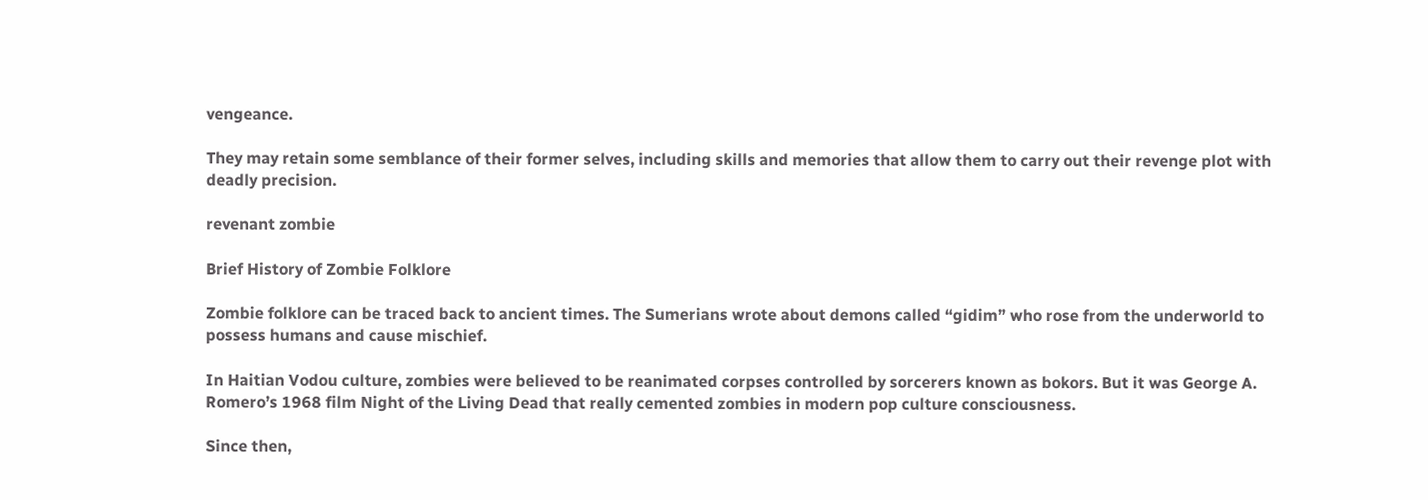vengeance.

They may retain some semblance of their former selves, including skills and memories that allow them to carry out their revenge plot with deadly precision.

revenant zombie

Brief History of Zombie Folklore

Zombie folklore can be traced back to ancient times. The Sumerians wrote about demons called “gidim” who rose from the underworld to possess humans and cause mischief.

In Haitian Vodou culture, zombies were believed to be reanimated corpses controlled by sorcerers known as bokors. But it was George A. Romero’s 1968 film Night of the Living Dead that really cemented zombies in modern pop culture consciousness.

Since then,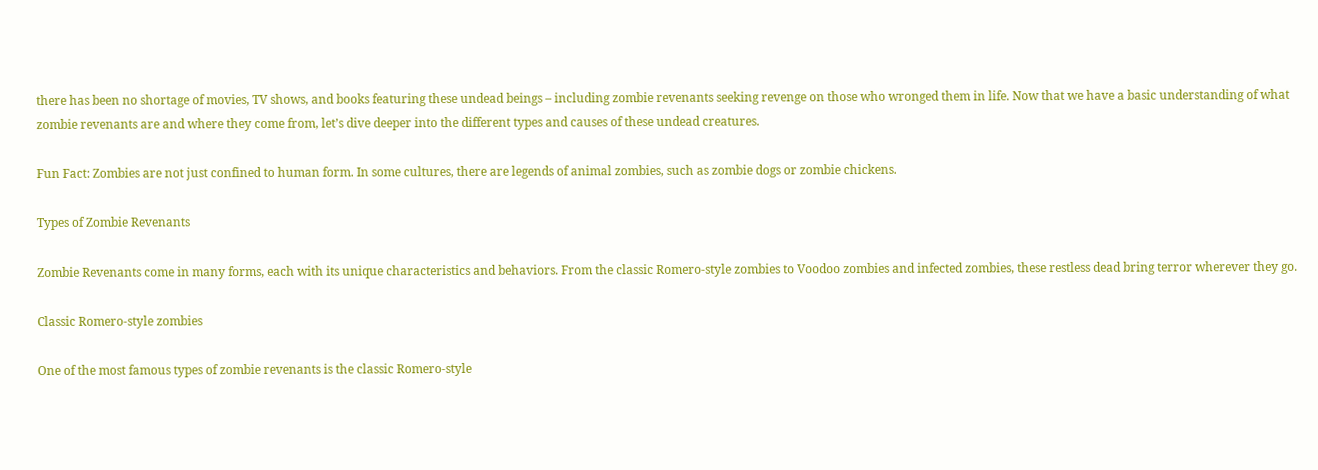there has been no shortage of movies, TV shows, and books featuring these undead beings – including zombie revenants seeking revenge on those who wronged them in life. Now that we have a basic understanding of what zombie revenants are and where they come from, let’s dive deeper into the different types and causes of these undead creatures.

Fun Fact: Zombies are not just confined to human form. In some cultures, there are legends of animal zombies, such as zombie dogs or zombie chickens.

Types of Zombie Revenants

Zombie Revenants come in many forms, each with its unique characteristics and behaviors. From the classic Romero-style zombies to Voodoo zombies and infected zombies, these restless dead bring terror wherever they go.

Classic Romero-style zombies

One of the most famous types of zombie revenants is the classic Romero-style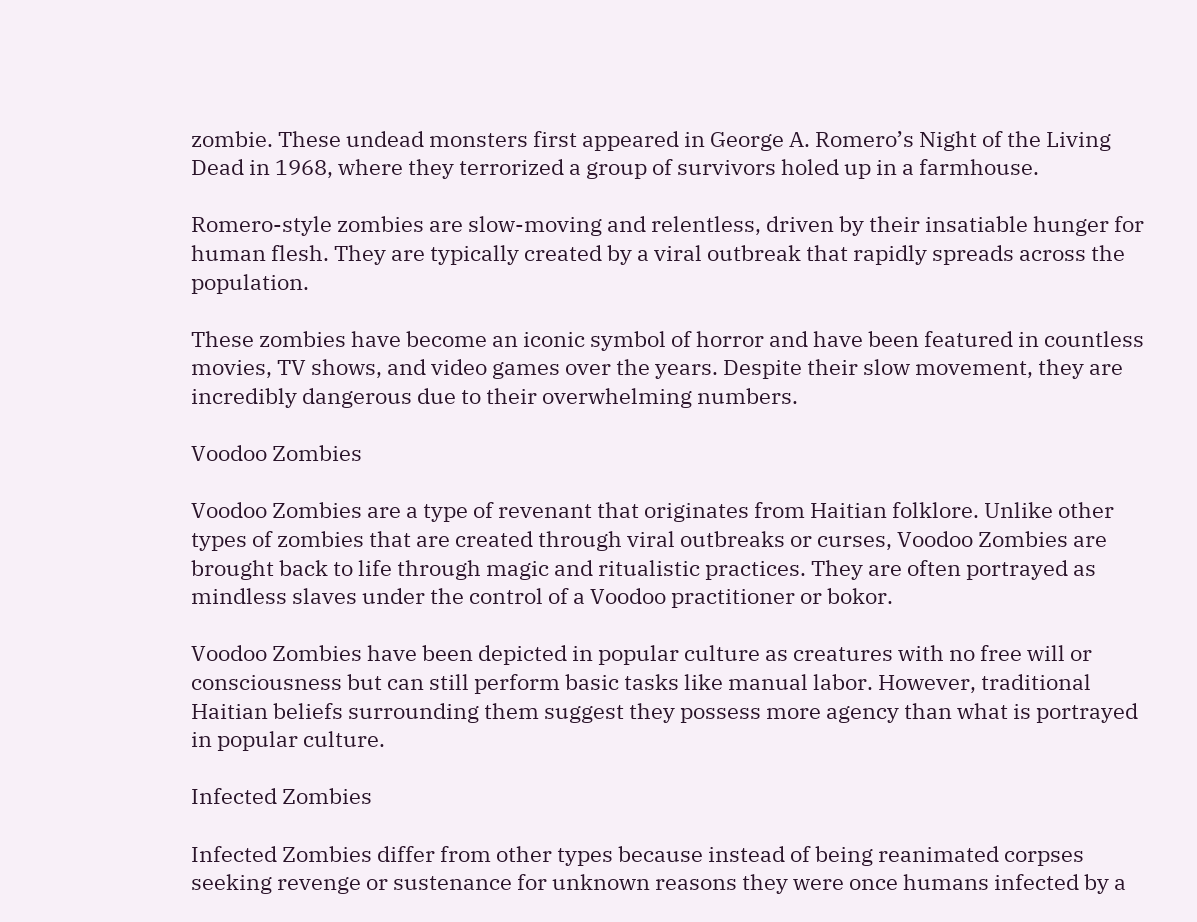zombie. These undead monsters first appeared in George A. Romero’s Night of the Living Dead in 1968, where they terrorized a group of survivors holed up in a farmhouse.

Romero-style zombies are slow-moving and relentless, driven by their insatiable hunger for human flesh. They are typically created by a viral outbreak that rapidly spreads across the population.

These zombies have become an iconic symbol of horror and have been featured in countless movies, TV shows, and video games over the years. Despite their slow movement, they are incredibly dangerous due to their overwhelming numbers.

Voodoo Zombies

Voodoo Zombies are a type of revenant that originates from Haitian folklore. Unlike other types of zombies that are created through viral outbreaks or curses, Voodoo Zombies are brought back to life through magic and ritualistic practices. They are often portrayed as mindless slaves under the control of a Voodoo practitioner or bokor.

Voodoo Zombies have been depicted in popular culture as creatures with no free will or consciousness but can still perform basic tasks like manual labor. However, traditional Haitian beliefs surrounding them suggest they possess more agency than what is portrayed in popular culture.

Infected Zombies

Infected Zombies differ from other types because instead of being reanimated corpses seeking revenge or sustenance for unknown reasons they were once humans infected by a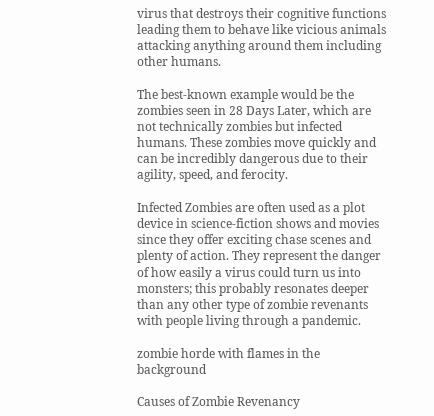virus that destroys their cognitive functions leading them to behave like vicious animals attacking anything around them including other humans.

The best-known example would be the zombies seen in 28 Days Later, which are not technically zombies but infected humans. These zombies move quickly and can be incredibly dangerous due to their agility, speed, and ferocity.

Infected Zombies are often used as a plot device in science-fiction shows and movies since they offer exciting chase scenes and plenty of action. They represent the danger of how easily a virus could turn us into monsters; this probably resonates deeper than any other type of zombie revenants with people living through a pandemic.

zombie horde with flames in the background

Causes of Zombie Revenancy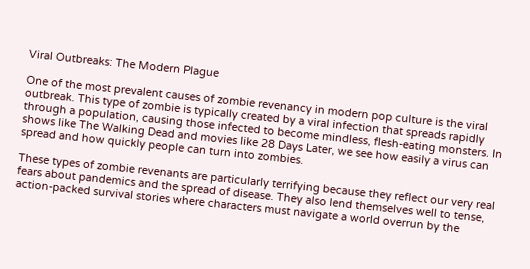Viral Outbreaks: The Modern Plague

One of the most prevalent causes of zombie revenancy in modern pop culture is the viral outbreak. This type of zombie is typically created by a viral infection that spreads rapidly through a population, causing those infected to become mindless, flesh-eating monsters. In shows like The Walking Dead and movies like 28 Days Later, we see how easily a virus can spread and how quickly people can turn into zombies.

These types of zombie revenants are particularly terrifying because they reflect our very real fears about pandemics and the spread of disease. They also lend themselves well to tense, action-packed survival stories where characters must navigate a world overrun by the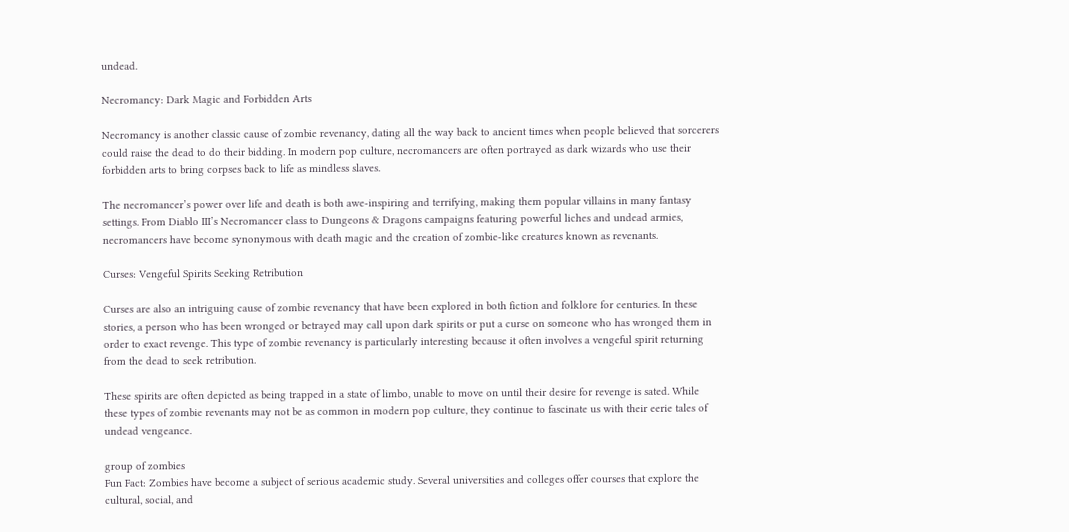undead.

Necromancy: Dark Magic and Forbidden Arts

Necromancy is another classic cause of zombie revenancy, dating all the way back to ancient times when people believed that sorcerers could raise the dead to do their bidding. In modern pop culture, necromancers are often portrayed as dark wizards who use their forbidden arts to bring corpses back to life as mindless slaves.

The necromancer’s power over life and death is both awe-inspiring and terrifying, making them popular villains in many fantasy settings. From Diablo III’s Necromancer class to Dungeons & Dragons campaigns featuring powerful liches and undead armies, necromancers have become synonymous with death magic and the creation of zombie-like creatures known as revenants.

Curses: Vengeful Spirits Seeking Retribution

Curses are also an intriguing cause of zombie revenancy that have been explored in both fiction and folklore for centuries. In these stories, a person who has been wronged or betrayed may call upon dark spirits or put a curse on someone who has wronged them in order to exact revenge. This type of zombie revenancy is particularly interesting because it often involves a vengeful spirit returning from the dead to seek retribution.

These spirits are often depicted as being trapped in a state of limbo, unable to move on until their desire for revenge is sated. While these types of zombie revenants may not be as common in modern pop culture, they continue to fascinate us with their eerie tales of undead vengeance.

group of zombies
Fun Fact: Zombies have become a subject of serious academic study. Several universities and colleges offer courses that explore the cultural, social, and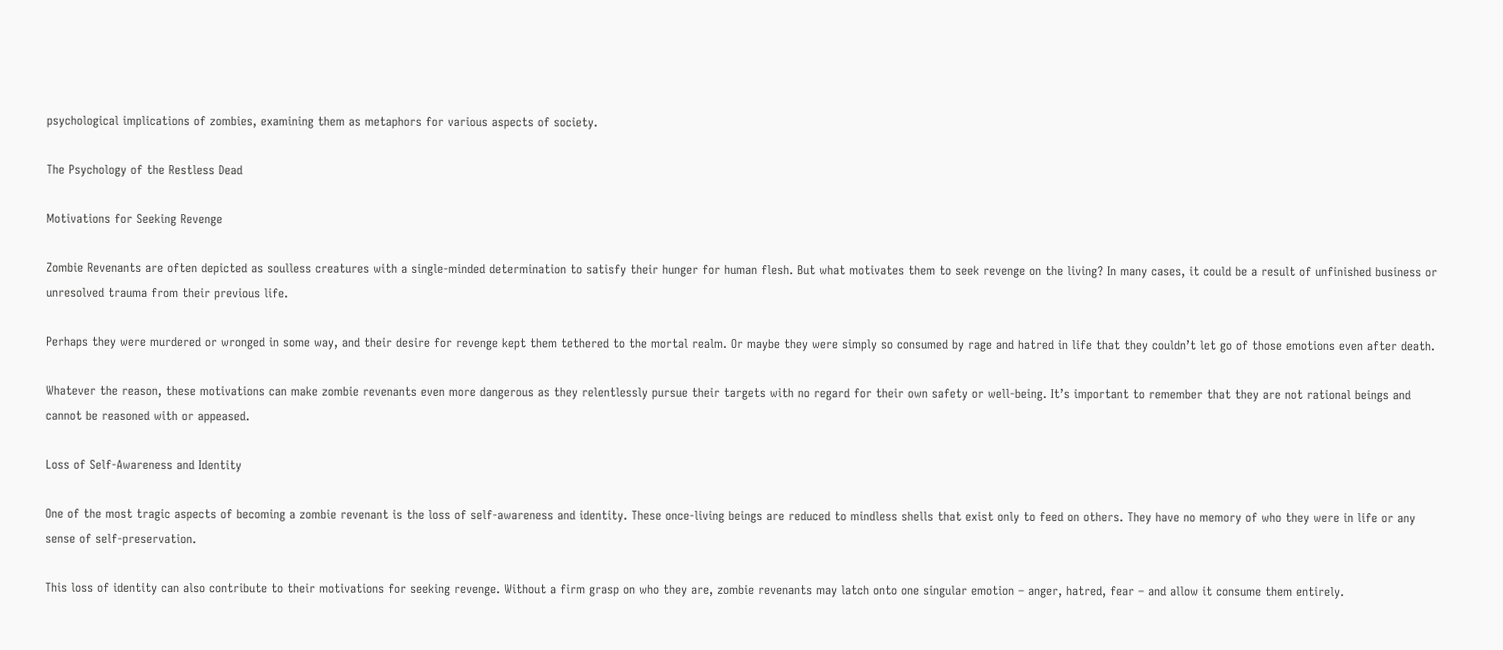psychological implications of zombies, examining them as metaphors for various aspects of society.

The Psychology of the Restless Dead

Motivations for Seeking Revenge

Zombie Revenants are often depicted as soulless creatures with a single-minded determination to satisfy their hunger for human flesh. But what motivates them to seek revenge on the living? In many cases, it could be a result of unfinished business or unresolved trauma from their previous life.

Perhaps they were murdered or wronged in some way, and their desire for revenge kept them tethered to the mortal realm. Or maybe they were simply so consumed by rage and hatred in life that they couldn’t let go of those emotions even after death.

Whatever the reason, these motivations can make zombie revenants even more dangerous as they relentlessly pursue their targets with no regard for their own safety or well-being. It’s important to remember that they are not rational beings and cannot be reasoned with or appeased.

Loss of Self-Awareness and Identity

One of the most tragic aspects of becoming a zombie revenant is the loss of self-awareness and identity. These once-living beings are reduced to mindless shells that exist only to feed on others. They have no memory of who they were in life or any sense of self-preservation.

This loss of identity can also contribute to their motivations for seeking revenge. Without a firm grasp on who they are, zombie revenants may latch onto one singular emotion – anger, hatred, fear – and allow it consume them entirely.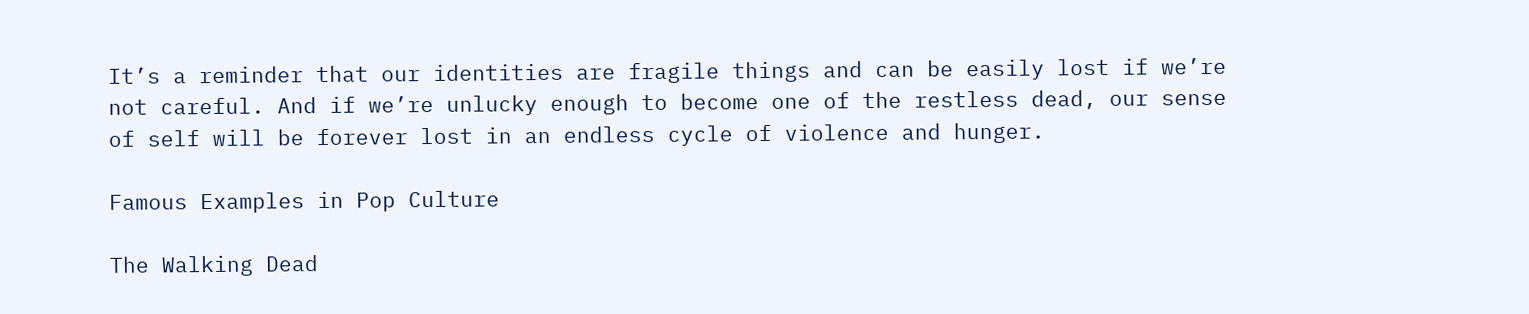It’s a reminder that our identities are fragile things and can be easily lost if we’re not careful. And if we’re unlucky enough to become one of the restless dead, our sense of self will be forever lost in an endless cycle of violence and hunger.

Famous Examples in Pop Culture

The Walking Dead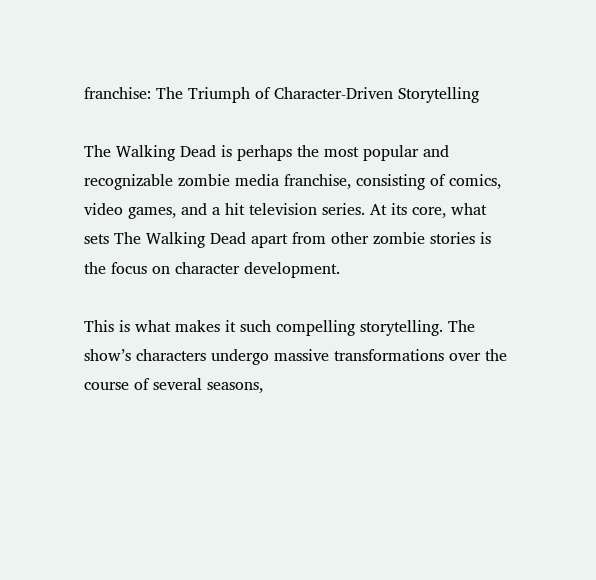franchise: The Triumph of Character-Driven Storytelling

The Walking Dead is perhaps the most popular and recognizable zombie media franchise, consisting of comics, video games, and a hit television series. At its core, what sets The Walking Dead apart from other zombie stories is the focus on character development.

This is what makes it such compelling storytelling. The show’s characters undergo massive transformations over the course of several seasons,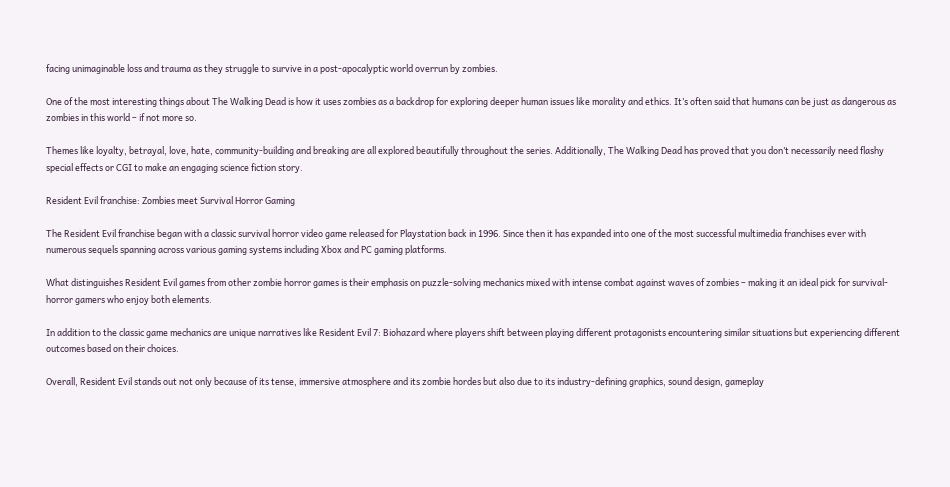facing unimaginable loss and trauma as they struggle to survive in a post-apocalyptic world overrun by zombies.

One of the most interesting things about The Walking Dead is how it uses zombies as a backdrop for exploring deeper human issues like morality and ethics. It’s often said that humans can be just as dangerous as zombies in this world – if not more so.

Themes like loyalty, betrayal, love, hate, community-building and breaking are all explored beautifully throughout the series. Additionally, The Walking Dead has proved that you don’t necessarily need flashy special effects or CGI to make an engaging science fiction story.

Resident Evil franchise: Zombies meet Survival Horror Gaming

The Resident Evil franchise began with a classic survival horror video game released for Playstation back in 1996. Since then it has expanded into one of the most successful multimedia franchises ever with numerous sequels spanning across various gaming systems including Xbox and PC gaming platforms.

What distinguishes Resident Evil games from other zombie horror games is their emphasis on puzzle-solving mechanics mixed with intense combat against waves of zombies – making it an ideal pick for survival-horror gamers who enjoy both elements.

In addition to the classic game mechanics are unique narratives like Resident Evil 7: Biohazard where players shift between playing different protagonists encountering similar situations but experiencing different outcomes based on their choices.

Overall, Resident Evil stands out not only because of its tense, immersive atmosphere and its zombie hordes but also due to its industry-defining graphics, sound design, gameplay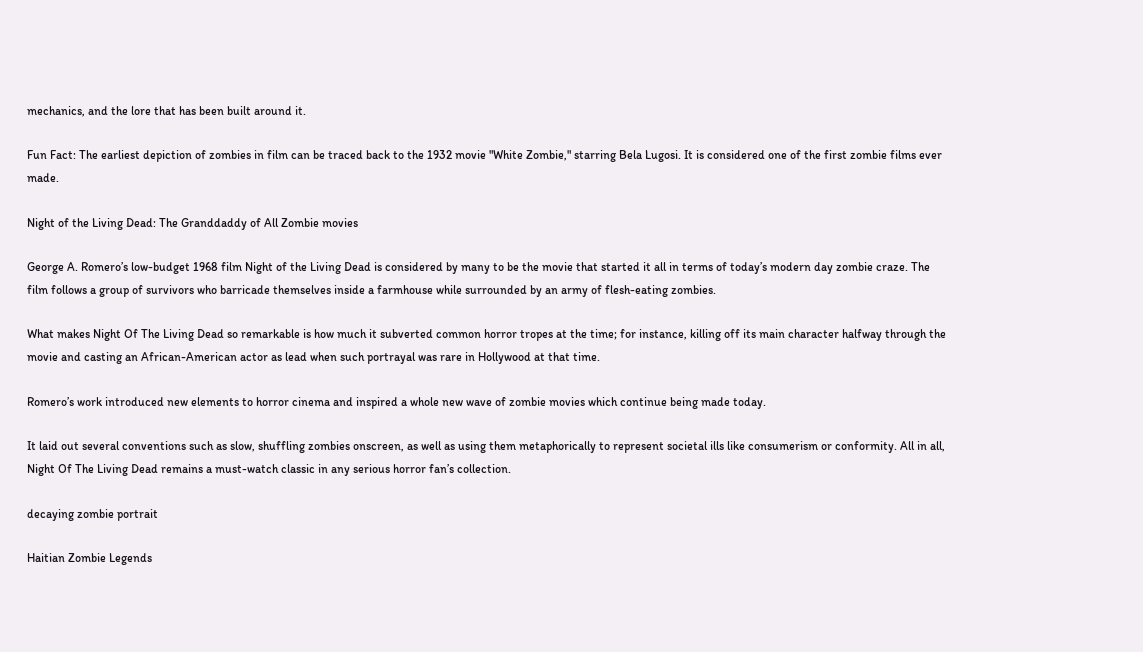mechanics, and the lore that has been built around it.

Fun Fact: The earliest depiction of zombies in film can be traced back to the 1932 movie "White Zombie," starring Bela Lugosi. It is considered one of the first zombie films ever made.

Night of the Living Dead: The Granddaddy of All Zombie movies

George A. Romero’s low-budget 1968 film Night of the Living Dead is considered by many to be the movie that started it all in terms of today’s modern day zombie craze. The film follows a group of survivors who barricade themselves inside a farmhouse while surrounded by an army of flesh-eating zombies.

What makes Night Of The Living Dead so remarkable is how much it subverted common horror tropes at the time; for instance, killing off its main character halfway through the movie and casting an African-American actor as lead when such portrayal was rare in Hollywood at that time.

Romero’s work introduced new elements to horror cinema and inspired a whole new wave of zombie movies which continue being made today.

It laid out several conventions such as slow, shuffling zombies onscreen, as well as using them metaphorically to represent societal ills like consumerism or conformity. All in all, Night Of The Living Dead remains a must-watch classic in any serious horror fan’s collection.

decaying zombie portrait

Haitian Zombie Legends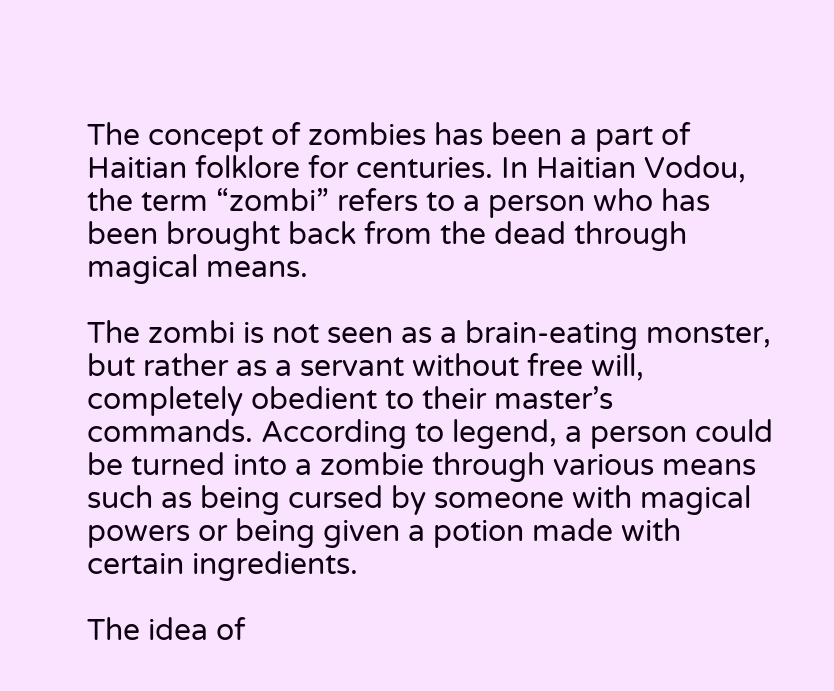The concept of zombies has been a part of Haitian folklore for centuries. In Haitian Vodou, the term “zombi” refers to a person who has been brought back from the dead through magical means.

The zombi is not seen as a brain-eating monster, but rather as a servant without free will, completely obedient to their master’s commands. According to legend, a person could be turned into a zombie through various means such as being cursed by someone with magical powers or being given a potion made with certain ingredients.

The idea of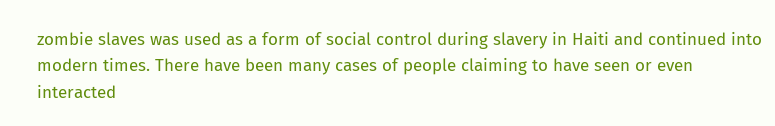zombie slaves was used as a form of social control during slavery in Haiti and continued into modern times. There have been many cases of people claiming to have seen or even interacted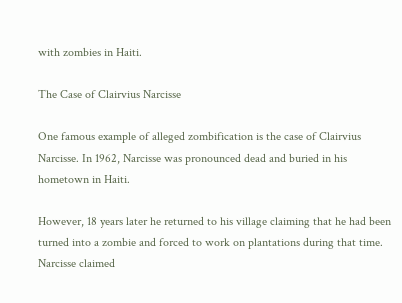with zombies in Haiti.

The Case of Clairvius Narcisse

One famous example of alleged zombification is the case of Clairvius Narcisse. In 1962, Narcisse was pronounced dead and buried in his hometown in Haiti.

However, 18 years later he returned to his village claiming that he had been turned into a zombie and forced to work on plantations during that time. Narcisse claimed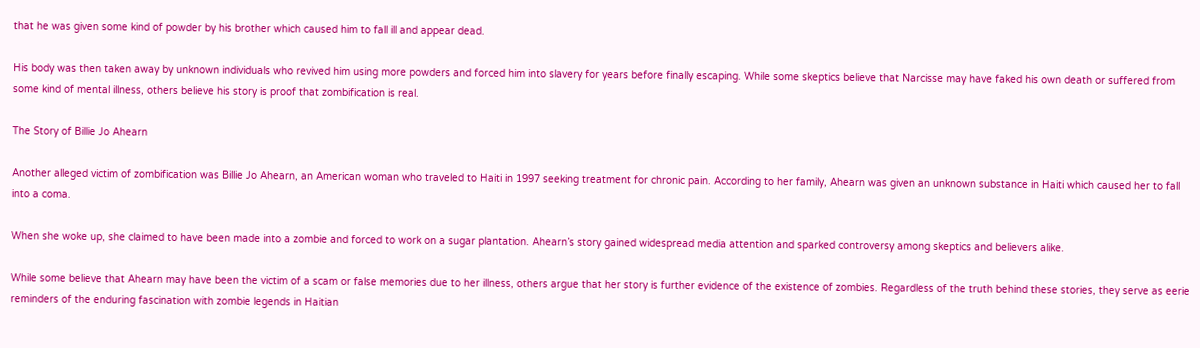that he was given some kind of powder by his brother which caused him to fall ill and appear dead.

His body was then taken away by unknown individuals who revived him using more powders and forced him into slavery for years before finally escaping. While some skeptics believe that Narcisse may have faked his own death or suffered from some kind of mental illness, others believe his story is proof that zombification is real.

The Story of Billie Jo Ahearn

Another alleged victim of zombification was Billie Jo Ahearn, an American woman who traveled to Haiti in 1997 seeking treatment for chronic pain. According to her family, Ahearn was given an unknown substance in Haiti which caused her to fall into a coma.

When she woke up, she claimed to have been made into a zombie and forced to work on a sugar plantation. Ahearn’s story gained widespread media attention and sparked controversy among skeptics and believers alike.

While some believe that Ahearn may have been the victim of a scam or false memories due to her illness, others argue that her story is further evidence of the existence of zombies. Regardless of the truth behind these stories, they serve as eerie reminders of the enduring fascination with zombie legends in Haitian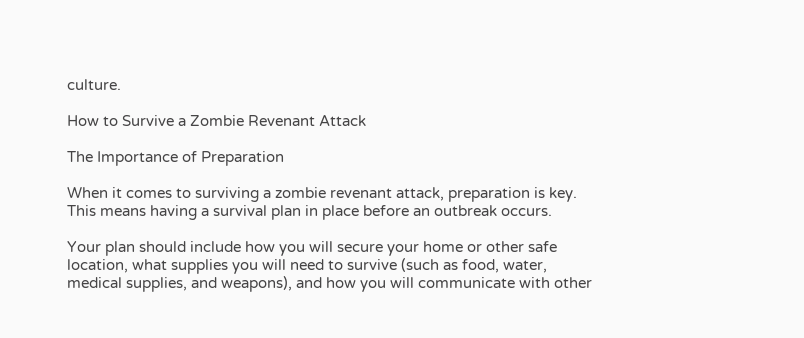culture.

How to Survive a Zombie Revenant Attack

The Importance of Preparation

When it comes to surviving a zombie revenant attack, preparation is key. This means having a survival plan in place before an outbreak occurs.

Your plan should include how you will secure your home or other safe location, what supplies you will need to survive (such as food, water, medical supplies, and weapons), and how you will communicate with other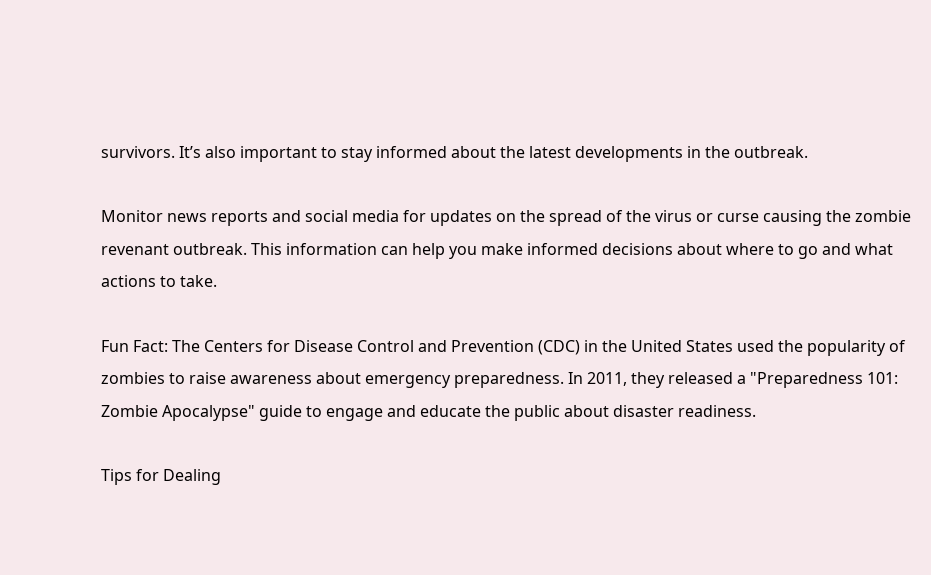survivors. It’s also important to stay informed about the latest developments in the outbreak.

Monitor news reports and social media for updates on the spread of the virus or curse causing the zombie revenant outbreak. This information can help you make informed decisions about where to go and what actions to take.

Fun Fact: The Centers for Disease Control and Prevention (CDC) in the United States used the popularity of zombies to raise awareness about emergency preparedness. In 2011, they released a "Preparedness 101: Zombie Apocalypse" guide to engage and educate the public about disaster readiness.

Tips for Dealing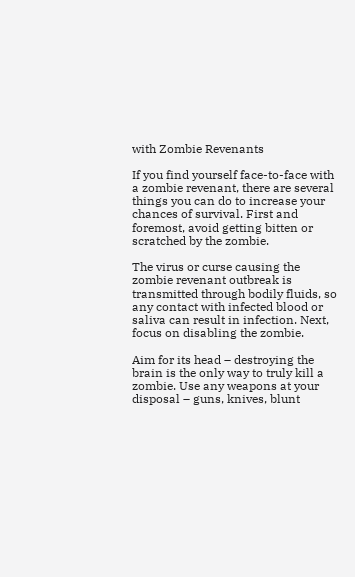with Zombie Revenants

If you find yourself face-to-face with a zombie revenant, there are several things you can do to increase your chances of survival. First and foremost, avoid getting bitten or scratched by the zombie.

The virus or curse causing the zombie revenant outbreak is transmitted through bodily fluids, so any contact with infected blood or saliva can result in infection. Next, focus on disabling the zombie.

Aim for its head – destroying the brain is the only way to truly kill a zombie. Use any weapons at your disposal – guns, knives, blunt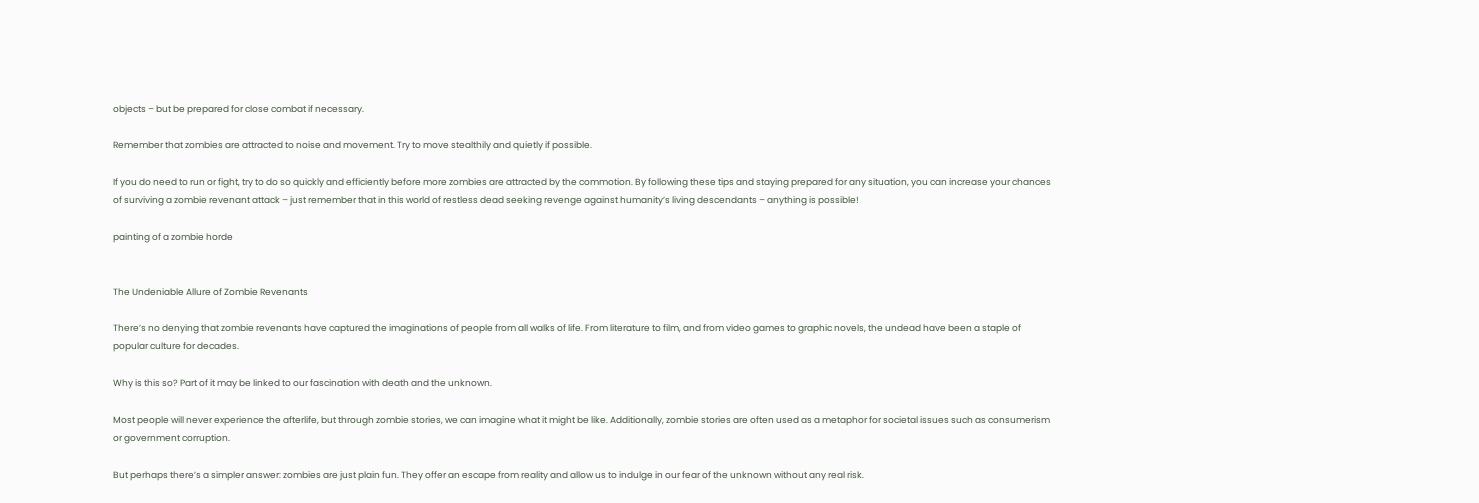objects – but be prepared for close combat if necessary.

Remember that zombies are attracted to noise and movement. Try to move stealthily and quietly if possible.

If you do need to run or fight, try to do so quickly and efficiently before more zombies are attracted by the commotion. By following these tips and staying prepared for any situation, you can increase your chances of surviving a zombie revenant attack – just remember that in this world of restless dead seeking revenge against humanity’s living descendants – anything is possible!

painting of a zombie horde


The Undeniable Allure of Zombie Revenants

There’s no denying that zombie revenants have captured the imaginations of people from all walks of life. From literature to film, and from video games to graphic novels, the undead have been a staple of popular culture for decades.

Why is this so? Part of it may be linked to our fascination with death and the unknown.

Most people will never experience the afterlife, but through zombie stories, we can imagine what it might be like. Additionally, zombie stories are often used as a metaphor for societal issues such as consumerism or government corruption.

But perhaps there’s a simpler answer: zombies are just plain fun. They offer an escape from reality and allow us to indulge in our fear of the unknown without any real risk.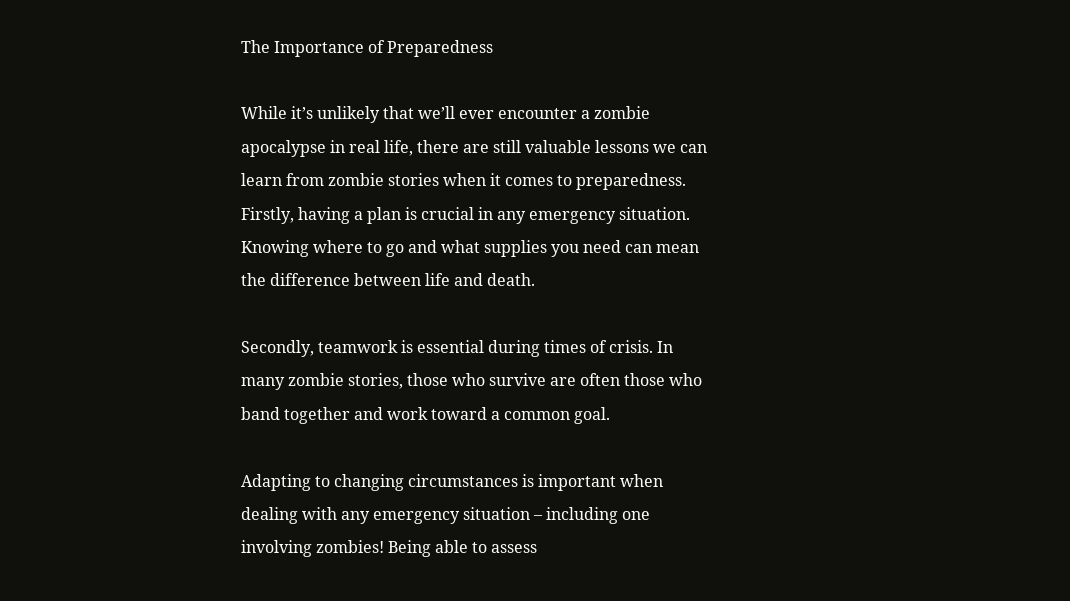The Importance of Preparedness

While it’s unlikely that we’ll ever encounter a zombie apocalypse in real life, there are still valuable lessons we can learn from zombie stories when it comes to preparedness. Firstly, having a plan is crucial in any emergency situation. Knowing where to go and what supplies you need can mean the difference between life and death.

Secondly, teamwork is essential during times of crisis. In many zombie stories, those who survive are often those who band together and work toward a common goal.

Adapting to changing circumstances is important when dealing with any emergency situation – including one involving zombies! Being able to assess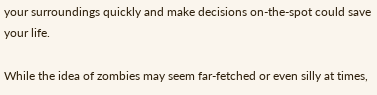your surroundings quickly and make decisions on-the-spot could save your life.

While the idea of zombies may seem far-fetched or even silly at times,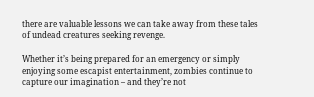there are valuable lessons we can take away from these tales of undead creatures seeking revenge.

Whether it’s being prepared for an emergency or simply enjoying some escapist entertainment, zombies continue to capture our imagination – and they’re not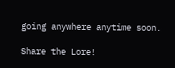going anywhere anytime soon.

Share the Lore!